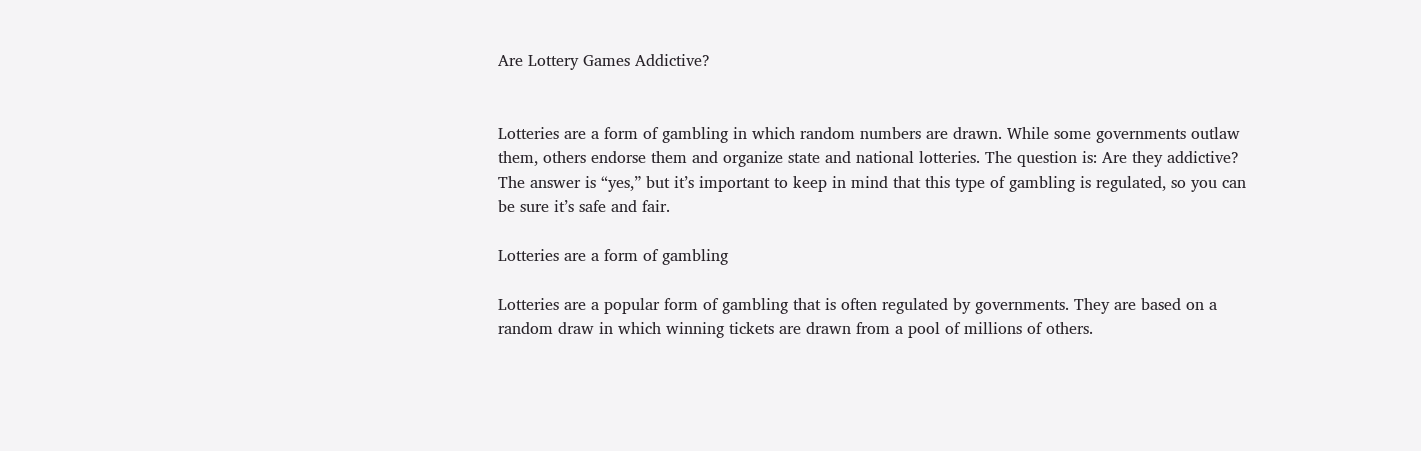Are Lottery Games Addictive?


Lotteries are a form of gambling in which random numbers are drawn. While some governments outlaw them, others endorse them and organize state and national lotteries. The question is: Are they addictive? The answer is “yes,” but it’s important to keep in mind that this type of gambling is regulated, so you can be sure it’s safe and fair.

Lotteries are a form of gambling

Lotteries are a popular form of gambling that is often regulated by governments. They are based on a random draw in which winning tickets are drawn from a pool of millions of others.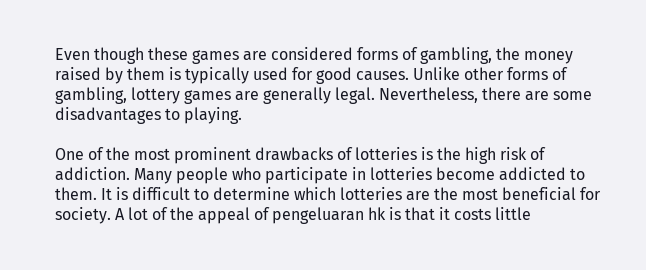Even though these games are considered forms of gambling, the money raised by them is typically used for good causes. Unlike other forms of gambling, lottery games are generally legal. Nevertheless, there are some disadvantages to playing.

One of the most prominent drawbacks of lotteries is the high risk of addiction. Many people who participate in lotteries become addicted to them. It is difficult to determine which lotteries are the most beneficial for society. A lot of the appeal of pengeluaran hk is that it costs little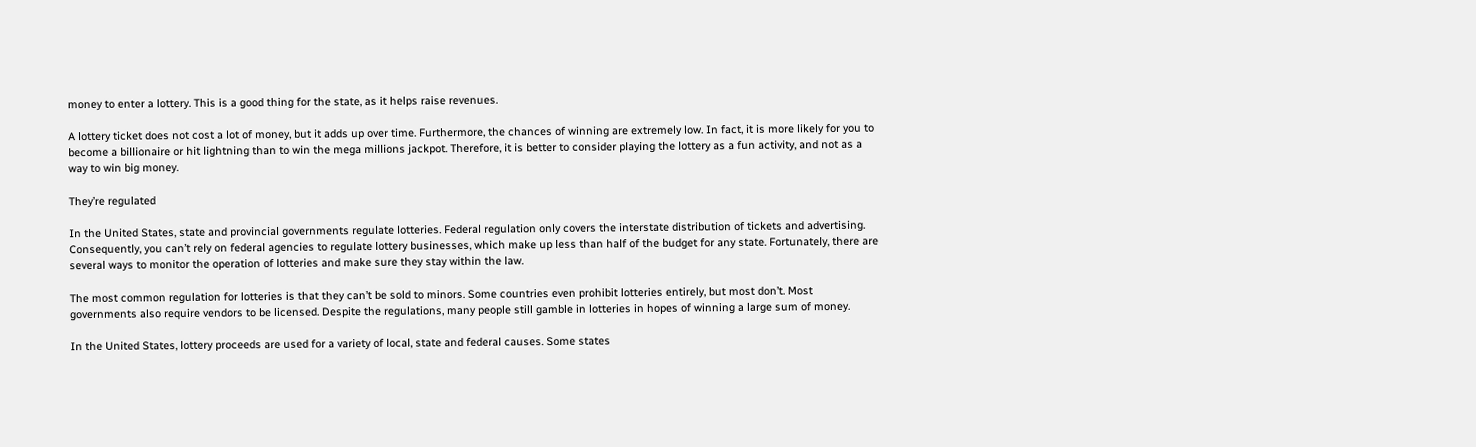money to enter a lottery. This is a good thing for the state, as it helps raise revenues.

A lottery ticket does not cost a lot of money, but it adds up over time. Furthermore, the chances of winning are extremely low. In fact, it is more likely for you to become a billionaire or hit lightning than to win the mega millions jackpot. Therefore, it is better to consider playing the lottery as a fun activity, and not as a way to win big money.

They’re regulated

In the United States, state and provincial governments regulate lotteries. Federal regulation only covers the interstate distribution of tickets and advertising. Consequently, you can’t rely on federal agencies to regulate lottery businesses, which make up less than half of the budget for any state. Fortunately, there are several ways to monitor the operation of lotteries and make sure they stay within the law.

The most common regulation for lotteries is that they can’t be sold to minors. Some countries even prohibit lotteries entirely, but most don’t. Most governments also require vendors to be licensed. Despite the regulations, many people still gamble in lotteries in hopes of winning a large sum of money.

In the United States, lottery proceeds are used for a variety of local, state and federal causes. Some states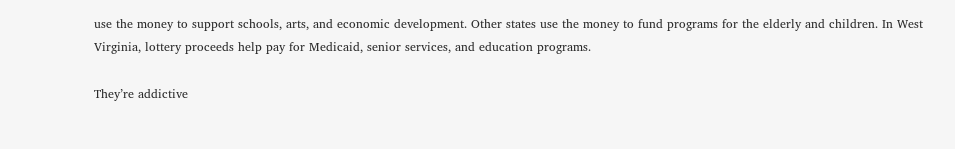use the money to support schools, arts, and economic development. Other states use the money to fund programs for the elderly and children. In West Virginia, lottery proceeds help pay for Medicaid, senior services, and education programs.

They’re addictive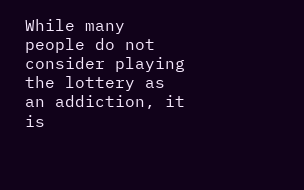While many people do not consider playing the lottery as an addiction, it is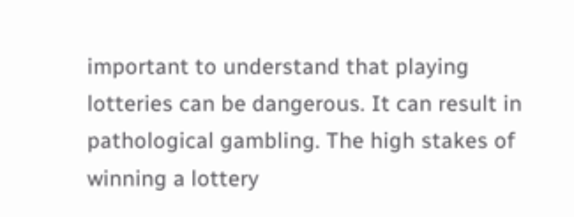important to understand that playing lotteries can be dangerous. It can result in pathological gambling. The high stakes of winning a lottery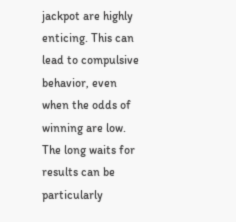jackpot are highly enticing. This can lead to compulsive behavior, even when the odds of winning are low. The long waits for results can be particularly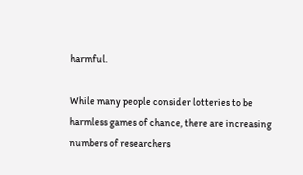harmful.

While many people consider lotteries to be harmless games of chance, there are increasing numbers of researchers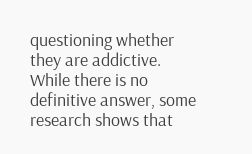questioning whether they are addictive. While there is no definitive answer, some research shows that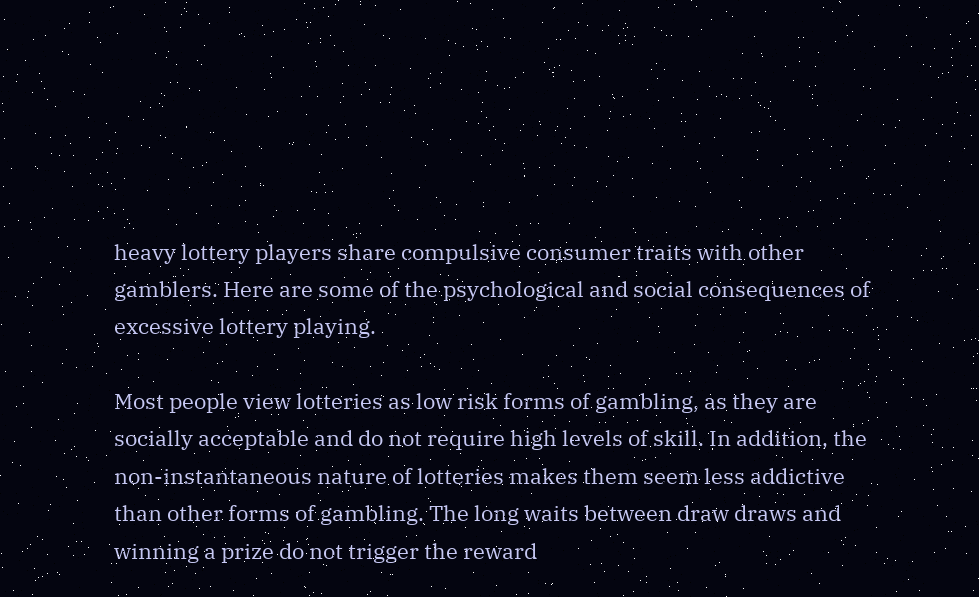heavy lottery players share compulsive consumer traits with other gamblers. Here are some of the psychological and social consequences of excessive lottery playing.

Most people view lotteries as low risk forms of gambling, as they are socially acceptable and do not require high levels of skill. In addition, the non-instantaneous nature of lotteries makes them seem less addictive than other forms of gambling. The long waits between draw draws and winning a prize do not trigger the reward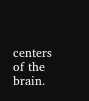centers of the brain.